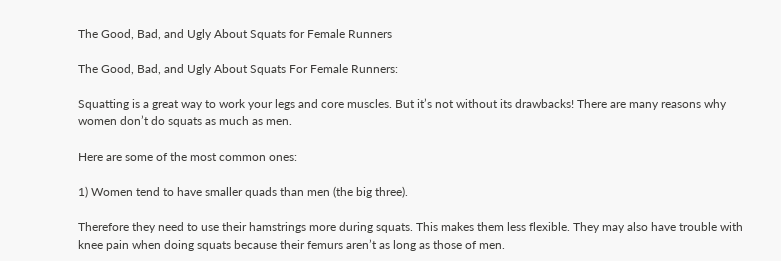The Good, Bad, and Ugly About Squats for Female Runners

The Good, Bad, and Ugly About Squats For Female Runners:

Squatting is a great way to work your legs and core muscles. But it’s not without its drawbacks! There are many reasons why women don’t do squats as much as men.

Here are some of the most common ones:

1) Women tend to have smaller quads than men (the big three).

Therefore they need to use their hamstrings more during squats. This makes them less flexible. They may also have trouble with knee pain when doing squats because their femurs aren’t as long as those of men.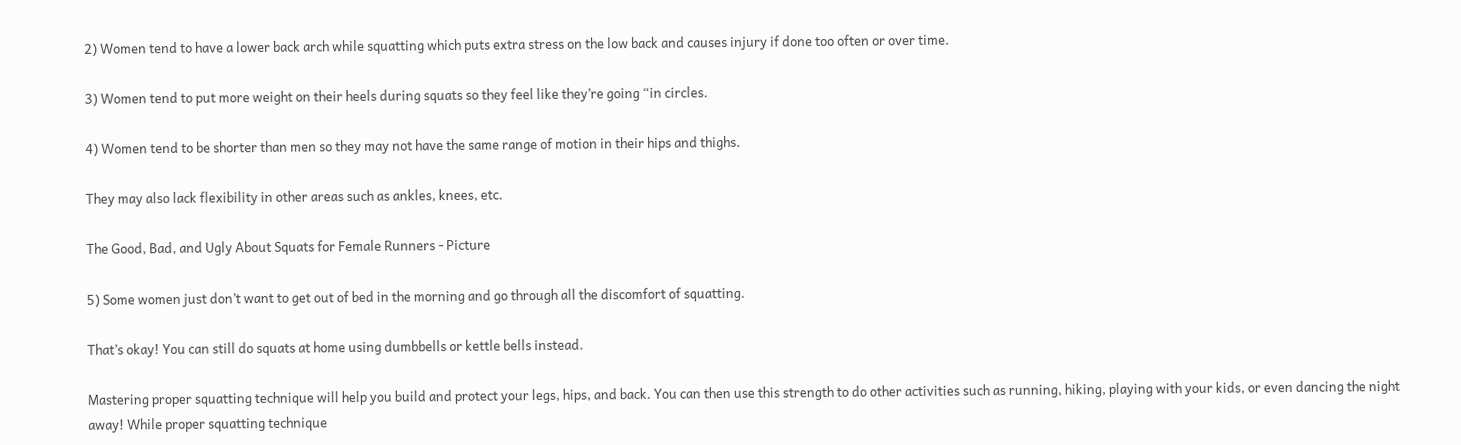2) Women tend to have a lower back arch while squatting which puts extra stress on the low back and causes injury if done too often or over time.

3) Women tend to put more weight on their heels during squats so they feel like they’re going “in circles.

4) Women tend to be shorter than men so they may not have the same range of motion in their hips and thighs.

They may also lack flexibility in other areas such as ankles, knees, etc.

The Good, Bad, and Ugly About Squats for Female Runners - Picture

5) Some women just don’t want to get out of bed in the morning and go through all the discomfort of squatting.

That’s okay! You can still do squats at home using dumbbells or kettle bells instead.

Mastering proper squatting technique will help you build and protect your legs, hips, and back. You can then use this strength to do other activities such as running, hiking, playing with your kids, or even dancing the night away! While proper squatting technique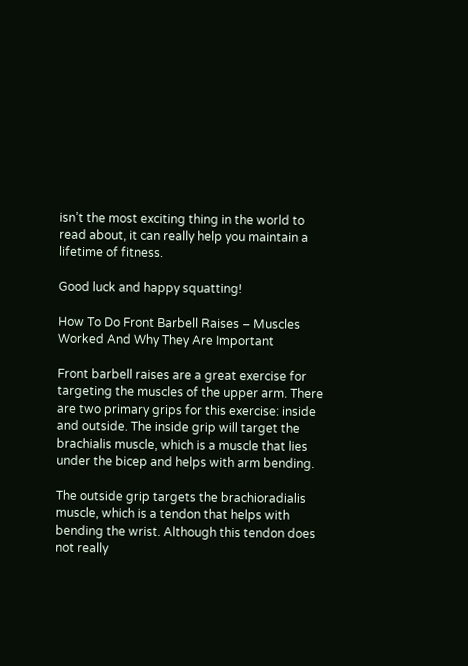isn’t the most exciting thing in the world to read about, it can really help you maintain a lifetime of fitness.

Good luck and happy squatting!

How To Do Front Barbell Raises – Muscles Worked And Why They Are Important

Front barbell raises are a great exercise for targeting the muscles of the upper arm. There are two primary grips for this exercise: inside and outside. The inside grip will target the brachialis muscle, which is a muscle that lies under the bicep and helps with arm bending.

The outside grip targets the brachioradialis muscle, which is a tendon that helps with bending the wrist. Although this tendon does not really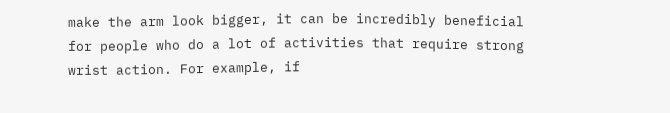make the arm look bigger, it can be incredibly beneficial for people who do a lot of activities that require strong wrist action. For example, if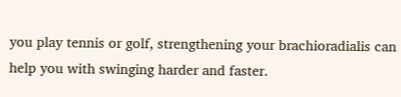you play tennis or golf, strengthening your brachioradialis can help you with swinging harder and faster.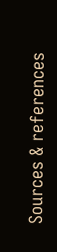Sources & references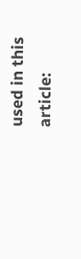used in this article: